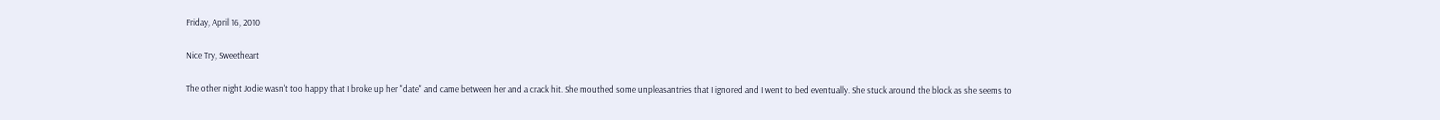Friday, April 16, 2010

Nice Try, Sweetheart

The other night Jodie wasn't too happy that I broke up her "date" and came between her and a crack hit. She mouthed some unpleasantries that I ignored and I went to bed eventually. She stuck around the block as she seems to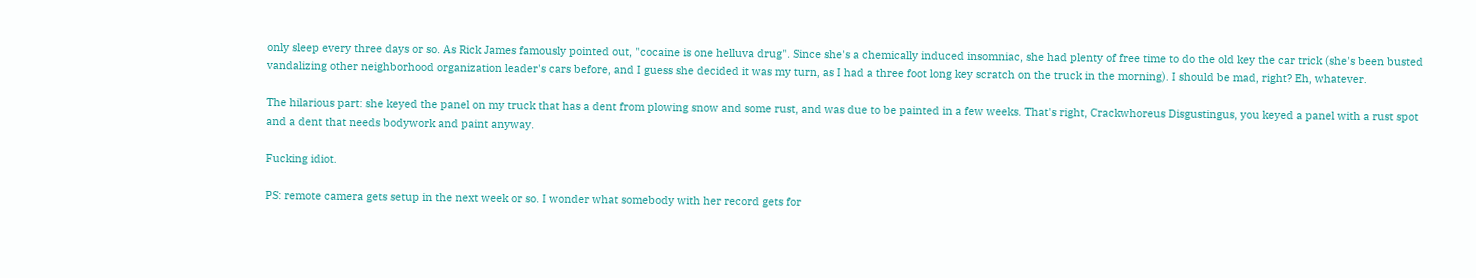only sleep every three days or so. As Rick James famously pointed out, "cocaine is one helluva drug". Since she's a chemically induced insomniac, she had plenty of free time to do the old key the car trick (she's been busted vandalizing other neighborhood organization leader's cars before, and I guess she decided it was my turn, as I had a three foot long key scratch on the truck in the morning). I should be mad, right? Eh, whatever.

The hilarious part: she keyed the panel on my truck that has a dent from plowing snow and some rust, and was due to be painted in a few weeks. That's right, Crackwhoreus Disgustingus, you keyed a panel with a rust spot and a dent that needs bodywork and paint anyway.

Fucking idiot.

PS: remote camera gets setup in the next week or so. I wonder what somebody with her record gets for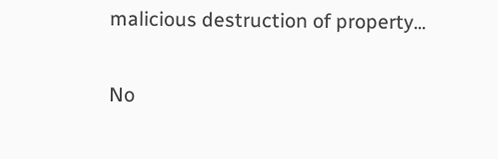malicious destruction of property...

No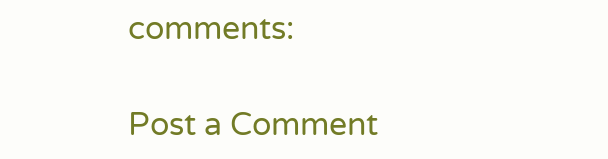comments:

Post a Comment